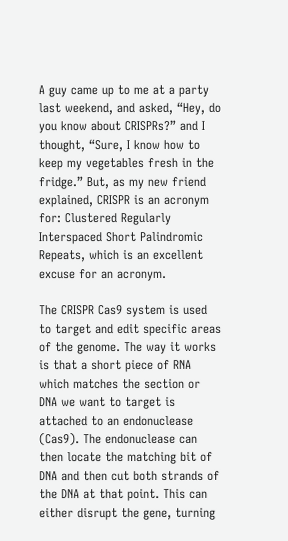A guy came up to me at a party last weekend, and asked, “Hey, do you know about CRISPRs?” and I thought, “Sure, I know how to keep my vegetables fresh in the fridge.” But, as my new friend explained, CRISPR is an acronym for: Clustered Regularly Interspaced Short Palindromic Repeats, which is an excellent excuse for an acronym.

The CRISPR Cas9 system is used to target and edit specific areas of the genome. The way it works is that a short piece of RNA which matches the section or DNA we want to target is attached to an endonuclease (Cas9). The endonuclease can then locate the matching bit of DNA and then cut both strands of the DNA at that point. This can either disrupt the gene, turning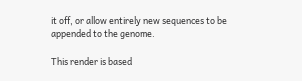it off, or allow entirely new sequences to be appended to the genome.

This render is based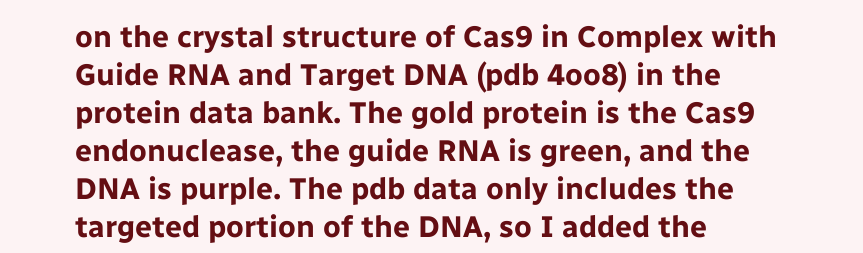on the crystal structure of Cas9 in Complex with Guide RNA and Target DNA (pdb 4oo8) in the protein data bank. The gold protein is the Cas9 endonuclease, the guide RNA is green, and the DNA is purple. The pdb data only includes the targeted portion of the DNA, so I added the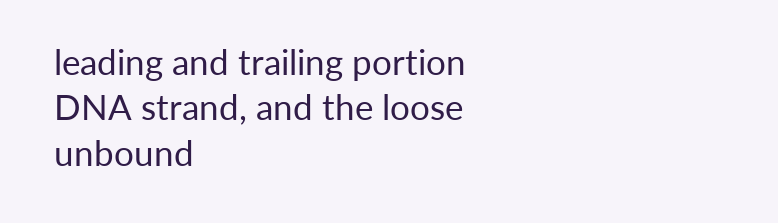leading and trailing portion DNA strand, and the loose unbound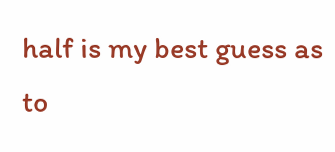half is my best guess as to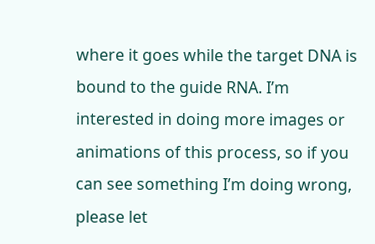where it goes while the target DNA is bound to the guide RNA. I’m interested in doing more images or animations of this process, so if you can see something I’m doing wrong, please let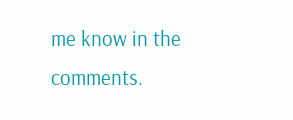me know in the comments.